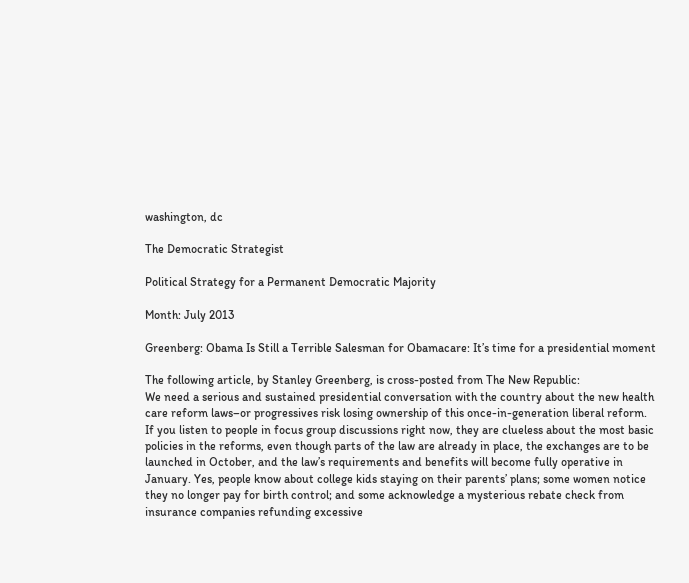washington, dc

The Democratic Strategist

Political Strategy for a Permanent Democratic Majority

Month: July 2013

Greenberg: Obama Is Still a Terrible Salesman for Obamacare: It’s time for a presidential moment

The following article, by Stanley Greenberg, is cross-posted from The New Republic:
We need a serious and sustained presidential conversation with the country about the new health care reform laws–or progressives risk losing ownership of this once-in-generation liberal reform.
If you listen to people in focus group discussions right now, they are clueless about the most basic policies in the reforms, even though parts of the law are already in place, the exchanges are to be launched in October, and the law’s requirements and benefits will become fully operative in January. Yes, people know about college kids staying on their parents’ plans; some women notice they no longer pay for birth control; and some acknowledge a mysterious rebate check from insurance companies refunding excessive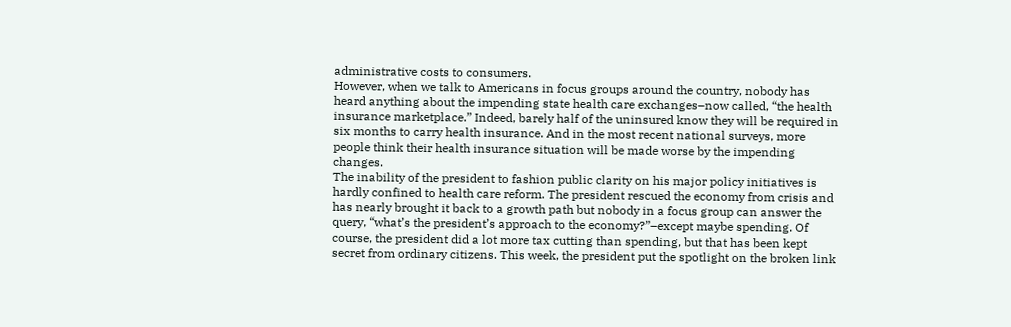administrative costs to consumers.
However, when we talk to Americans in focus groups around the country, nobody has heard anything about the impending state health care exchanges–now called, “the health insurance marketplace.” Indeed, barely half of the uninsured know they will be required in six months to carry health insurance. And in the most recent national surveys, more people think their health insurance situation will be made worse by the impending changes.
The inability of the president to fashion public clarity on his major policy initiatives is hardly confined to health care reform. The president rescued the economy from crisis and has nearly brought it back to a growth path but nobody in a focus group can answer the query, “what’s the president’s approach to the economy?”–except maybe spending. Of course, the president did a lot more tax cutting than spending, but that has been kept secret from ordinary citizens. This week, the president put the spotlight on the broken link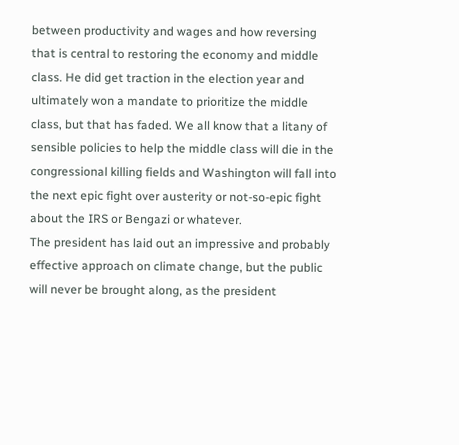between productivity and wages and how reversing that is central to restoring the economy and middle class. He did get traction in the election year and ultimately won a mandate to prioritize the middle class, but that has faded. We all know that a litany of sensible policies to help the middle class will die in the congressional killing fields and Washington will fall into the next epic fight over austerity or not-so-epic fight about the IRS or Bengazi or whatever.
The president has laid out an impressive and probably effective approach on climate change, but the public will never be brought along, as the president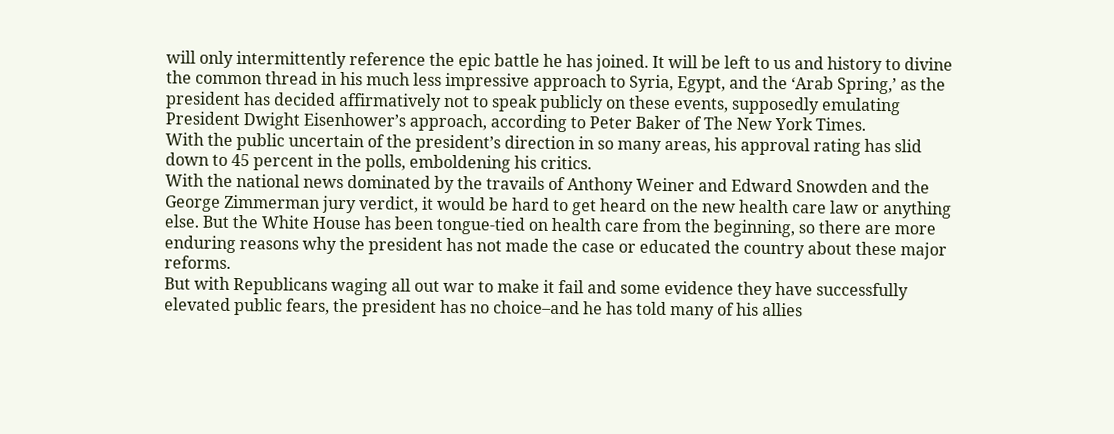will only intermittently reference the epic battle he has joined. It will be left to us and history to divine the common thread in his much less impressive approach to Syria, Egypt, and the ‘Arab Spring,’ as the president has decided affirmatively not to speak publicly on these events, supposedly emulating President Dwight Eisenhower’s approach, according to Peter Baker of The New York Times.
With the public uncertain of the president’s direction in so many areas, his approval rating has slid down to 45 percent in the polls, emboldening his critics.
With the national news dominated by the travails of Anthony Weiner and Edward Snowden and the George Zimmerman jury verdict, it would be hard to get heard on the new health care law or anything else. But the White House has been tongue-tied on health care from the beginning, so there are more enduring reasons why the president has not made the case or educated the country about these major reforms.
But with Republicans waging all out war to make it fail and some evidence they have successfully elevated public fears, the president has no choice–and he has told many of his allies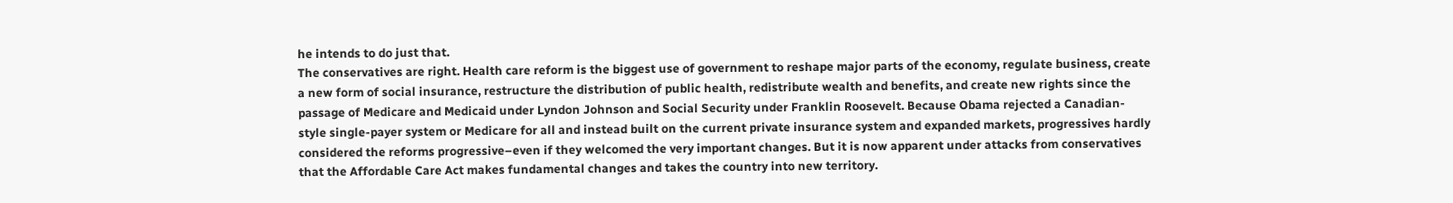he intends to do just that.
The conservatives are right. Health care reform is the biggest use of government to reshape major parts of the economy, regulate business, create a new form of social insurance, restructure the distribution of public health, redistribute wealth and benefits, and create new rights since the passage of Medicare and Medicaid under Lyndon Johnson and Social Security under Franklin Roosevelt. Because Obama rejected a Canadian-style single-payer system or Medicare for all and instead built on the current private insurance system and expanded markets, progressives hardly considered the reforms progressive–even if they welcomed the very important changes. But it is now apparent under attacks from conservatives that the Affordable Care Act makes fundamental changes and takes the country into new territory.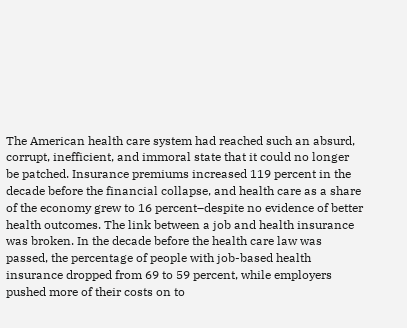The American health care system had reached such an absurd, corrupt, inefficient, and immoral state that it could no longer be patched. Insurance premiums increased 119 percent in the decade before the financial collapse, and health care as a share of the economy grew to 16 percent–despite no evidence of better health outcomes. The link between a job and health insurance was broken. In the decade before the health care law was passed, the percentage of people with job-based health insurance dropped from 69 to 59 percent, while employers pushed more of their costs on to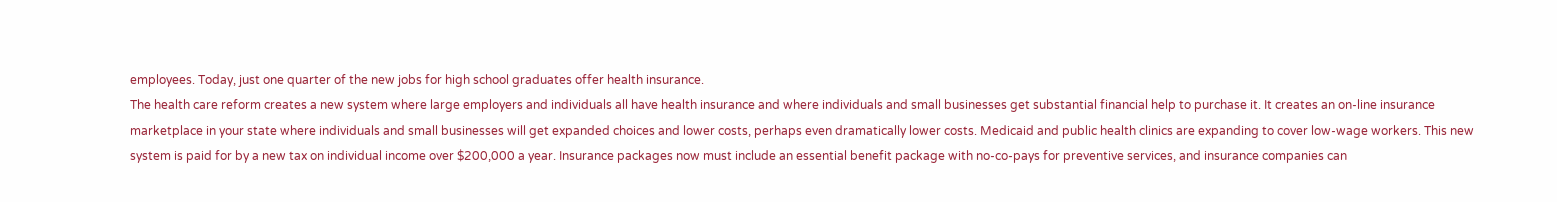employees. Today, just one quarter of the new jobs for high school graduates offer health insurance.
The health care reform creates a new system where large employers and individuals all have health insurance and where individuals and small businesses get substantial financial help to purchase it. It creates an on-line insurance marketplace in your state where individuals and small businesses will get expanded choices and lower costs, perhaps even dramatically lower costs. Medicaid and public health clinics are expanding to cover low-wage workers. This new system is paid for by a new tax on individual income over $200,000 a year. Insurance packages now must include an essential benefit package with no-co-pays for preventive services, and insurance companies can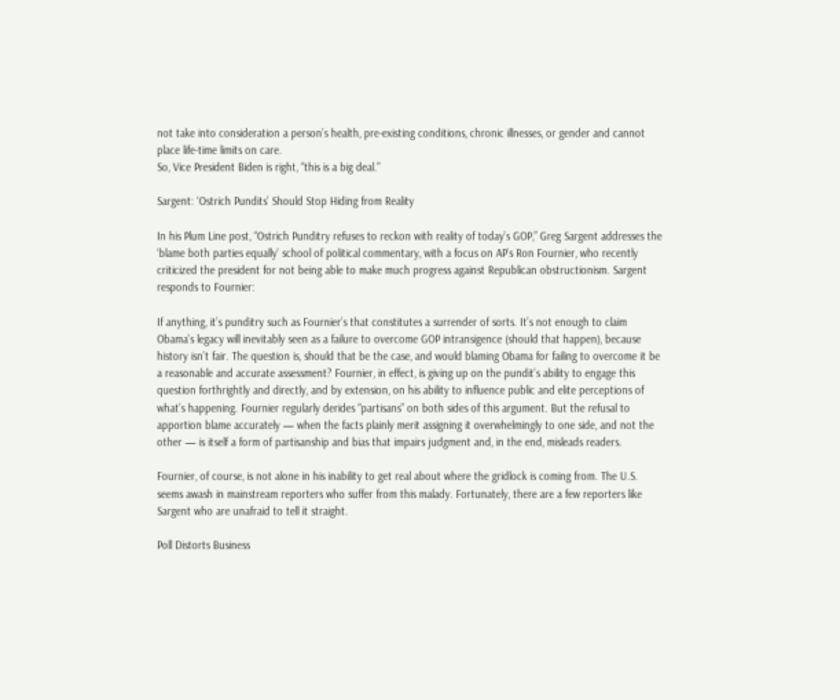not take into consideration a person’s health, pre-existing conditions, chronic illnesses, or gender and cannot place life-time limits on care.
So, Vice President Biden is right, “this is a big deal.”

Sargent: ‘Ostrich Pundits’ Should Stop Hiding from Reality

In his Plum Line post, “Ostrich Punditry refuses to reckon with reality of today’s GOP,” Greg Sargent addresses the ‘blame both parties equally’ school of political commentary, with a focus on AP’s Ron Fournier, who recently criticized the president for not being able to make much progress against Republican obstructionism. Sargent responds to Fournier:

If anything, it’s punditry such as Fournier’s that constitutes a surrender of sorts. It’s not enough to claim Obama’s legacy will inevitably seen as a failure to overcome GOP intransigence (should that happen), because history isn’t fair. The question is, should that be the case, and would blaming Obama for failing to overcome it be a reasonable and accurate assessment? Fournier, in effect, is giving up on the pundit’s ability to engage this question forthrightly and directly, and by extension, on his ability to influence public and elite perceptions of what’s happening. Fournier regularly derides “partisans” on both sides of this argument. But the refusal to apportion blame accurately — when the facts plainly merit assigning it overwhelmingly to one side, and not the other — is itself a form of partisanship and bias that impairs judgment and, in the end, misleads readers.

Fournier, of course, is not alone in his inability to get real about where the gridlock is coming from. The U.S. seems awash in mainstream reporters who suffer from this malady. Fortunately, there are a few reporters like Sargent who are unafraid to tell it straight.

Poll Distorts Business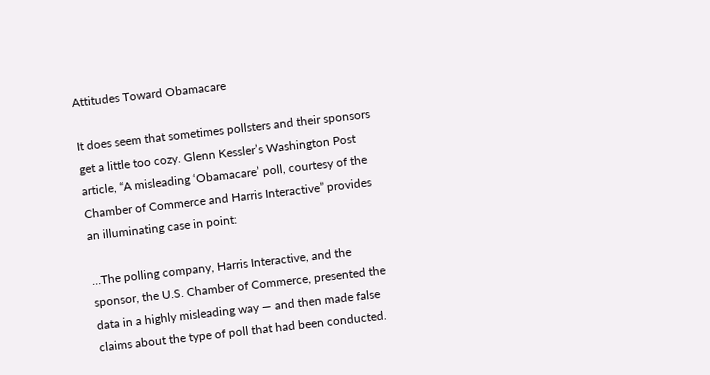Attitudes Toward Obamacare

It does seem that sometimes pollsters and their sponsors get a little too cozy. Glenn Kessler’s Washington Post article, “A misleading ‘Obamacare’ poll, courtesy of the Chamber of Commerce and Harris Interactive” provides an illuminating case in point:

…The polling company, Harris Interactive, and the sponsor, the U.S. Chamber of Commerce, presented the data in a highly misleading way — and then made false claims about the type of poll that had been conducted.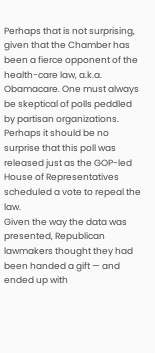Perhaps that is not surprising, given that the Chamber has been a fierce opponent of the health-care law, a.k.a. Obamacare. One must always be skeptical of polls peddled by partisan organizations. Perhaps it should be no surprise that this poll was released just as the GOP-led House of Representatives scheduled a vote to repeal the law.
Given the way the data was presented, Republican lawmakers thought they had been handed a gift — and ended up with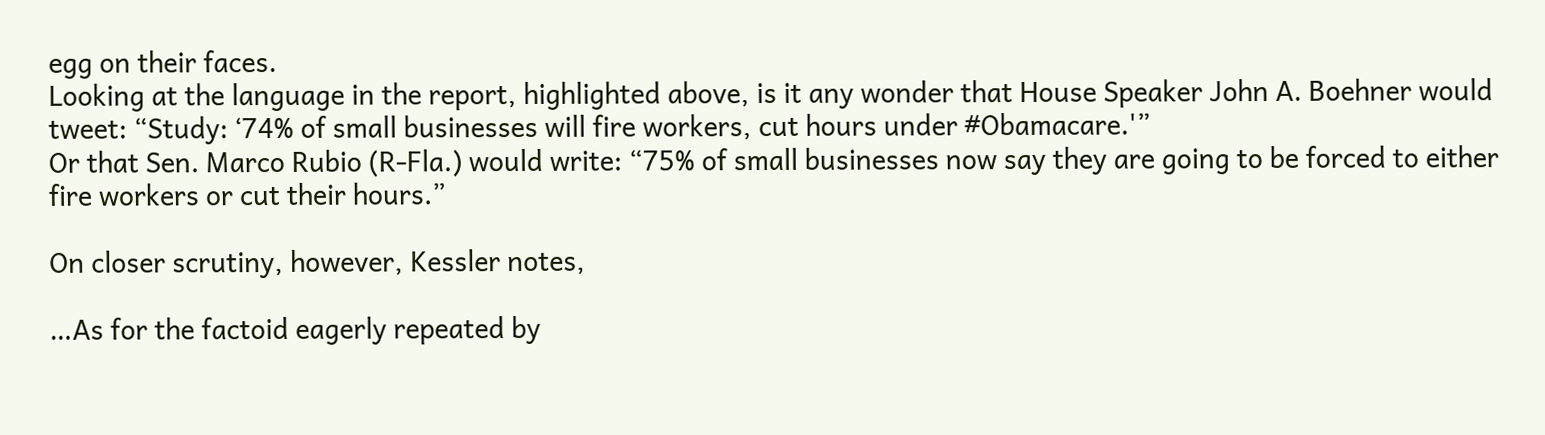egg on their faces.
Looking at the language in the report, highlighted above, is it any wonder that House Speaker John A. Boehner would tweet: “Study: ‘74% of small businesses will fire workers, cut hours under #Obamacare.'”
Or that Sen. Marco Rubio (R-Fla.) would write: “75% of small businesses now say they are going to be forced to either fire workers or cut their hours.”

On closer scrutiny, however, Kessler notes,

…As for the factoid eagerly repeated by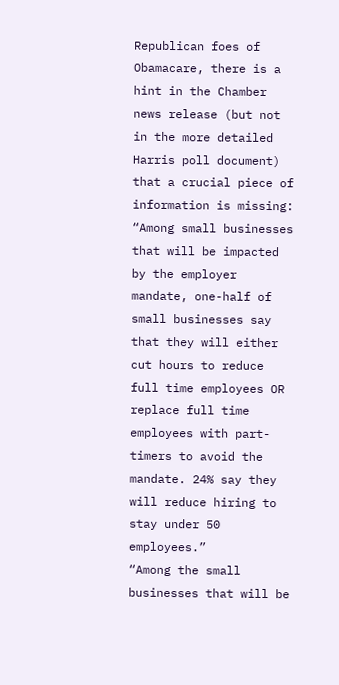Republican foes of Obamacare, there is a hint in the Chamber news release (but not in the more detailed Harris poll document) that a crucial piece of information is missing: “Among small businesses that will be impacted by the employer mandate, one-half of small businesses say that they will either cut hours to reduce full time employees OR replace full time employees with part-timers to avoid the mandate. 24% say they will reduce hiring to stay under 50 employees.”
“Among the small businesses that will be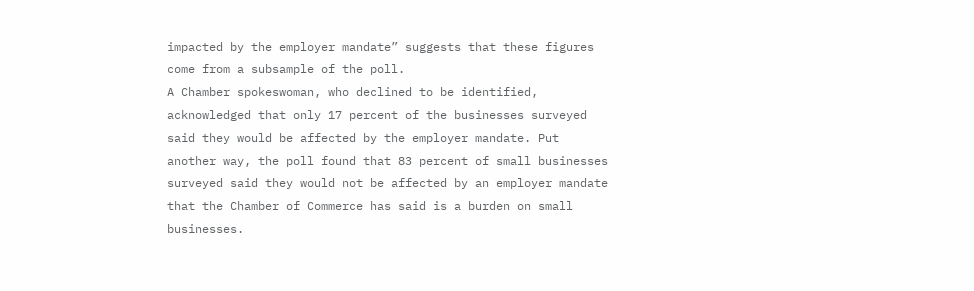impacted by the employer mandate” suggests that these figures come from a subsample of the poll.
A Chamber spokeswoman, who declined to be identified, acknowledged that only 17 percent of the businesses surveyed said they would be affected by the employer mandate. Put another way, the poll found that 83 percent of small businesses surveyed said they would not be affected by an employer mandate that the Chamber of Commerce has said is a burden on small businesses.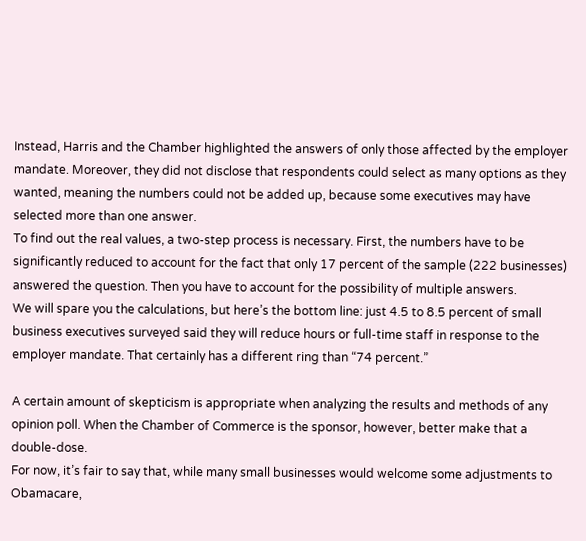Instead, Harris and the Chamber highlighted the answers of only those affected by the employer mandate. Moreover, they did not disclose that respondents could select as many options as they wanted, meaning the numbers could not be added up, because some executives may have selected more than one answer.
To find out the real values, a two-step process is necessary. First, the numbers have to be significantly reduced to account for the fact that only 17 percent of the sample (222 businesses) answered the question. Then you have to account for the possibility of multiple answers.
We will spare you the calculations, but here’s the bottom line: just 4.5 to 8.5 percent of small business executives surveyed said they will reduce hours or full-time staff in response to the employer mandate. That certainly has a different ring than “74 percent.”

A certain amount of skepticism is appropriate when analyzing the results and methods of any opinion poll. When the Chamber of Commerce is the sponsor, however, better make that a double-dose.
For now, it’s fair to say that, while many small businesses would welcome some adjustments to Obamacare,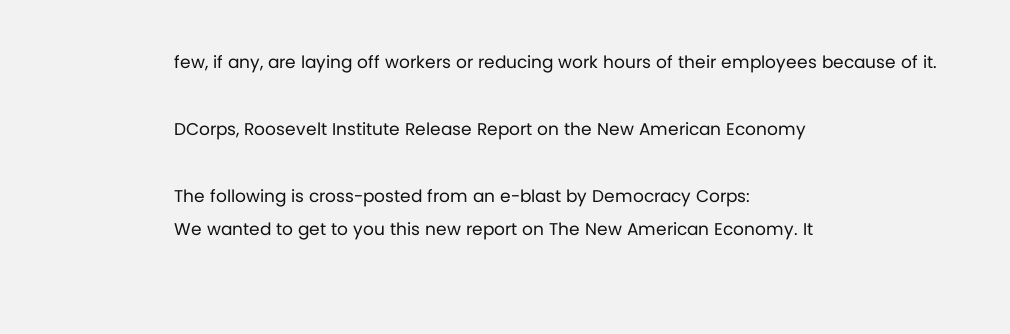few, if any, are laying off workers or reducing work hours of their employees because of it.

DCorps, Roosevelt Institute Release Report on the New American Economy

The following is cross-posted from an e-blast by Democracy Corps:
We wanted to get to you this new report on The New American Economy. It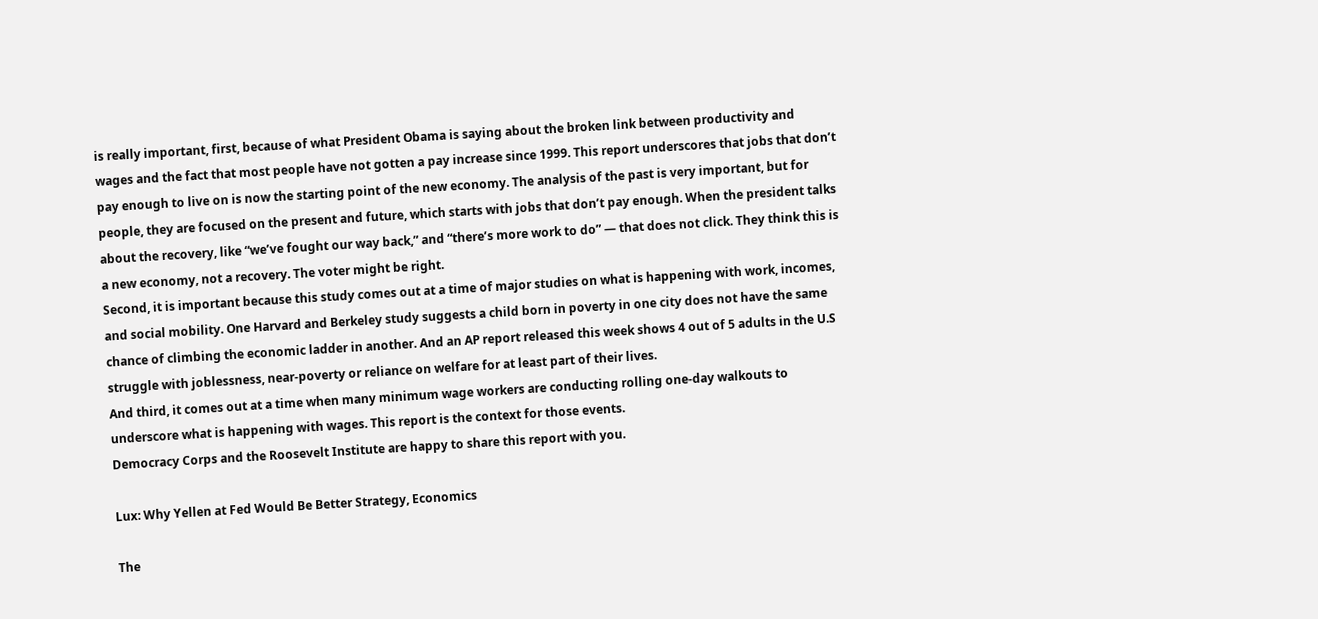is really important, first, because of what President Obama is saying about the broken link between productivity and wages and the fact that most people have not gotten a pay increase since 1999. This report underscores that jobs that don’t pay enough to live on is now the starting point of the new economy. The analysis of the past is very important, but for people, they are focused on the present and future, which starts with jobs that don’t pay enough. When the president talks about the recovery, like “we’ve fought our way back,” and “there’s more work to do” — that does not click. They think this is a new economy, not a recovery. The voter might be right.
Second, it is important because this study comes out at a time of major studies on what is happening with work, incomes, and social mobility. One Harvard and Berkeley study suggests a child born in poverty in one city does not have the same chance of climbing the economic ladder in another. And an AP report released this week shows 4 out of 5 adults in the U.S struggle with joblessness, near-poverty or reliance on welfare for at least part of their lives.
And third, it comes out at a time when many minimum wage workers are conducting rolling one-day walkouts to underscore what is happening with wages. This report is the context for those events.
Democracy Corps and the Roosevelt Institute are happy to share this report with you.

Lux: Why Yellen at Fed Would Be Better Strategy, Economics

The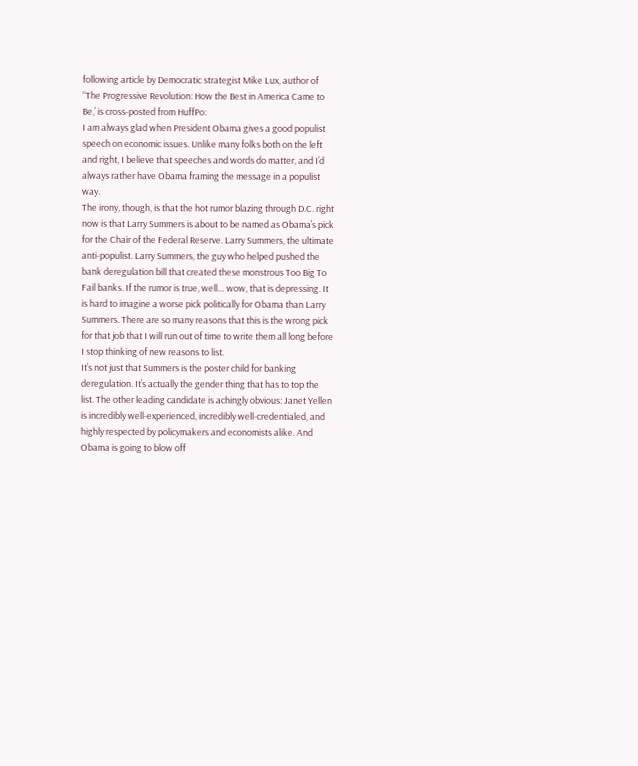following article by Democratic strategist Mike Lux, author of “The Progressive Revolution: How the Best in America Came to Be,’ is cross-posted from HuffPo:
I am always glad when President Obama gives a good populist speech on economic issues. Unlike many folks both on the left and right, I believe that speeches and words do matter, and I’d always rather have Obama framing the message in a populist way.
The irony, though, is that the hot rumor blazing through D.C. right now is that Larry Summers is about to be named as Obama’s pick for the Chair of the Federal Reserve. Larry Summers, the ultimate anti-populist. Larry Summers, the guy who helped pushed the bank deregulation bill that created these monstrous Too Big To Fail banks. If the rumor is true, well… wow, that is depressing. It is hard to imagine a worse pick politically for Obama than Larry Summers. There are so many reasons that this is the wrong pick for that job that I will run out of time to write them all long before I stop thinking of new reasons to list.
It’s not just that Summers is the poster child for banking deregulation. It’s actually the gender thing that has to top the list. The other leading candidate is achingly obvious: Janet Yellen is incredibly well-experienced, incredibly well-credentialed, and highly respected by policymakers and economists alike. And Obama is going to blow off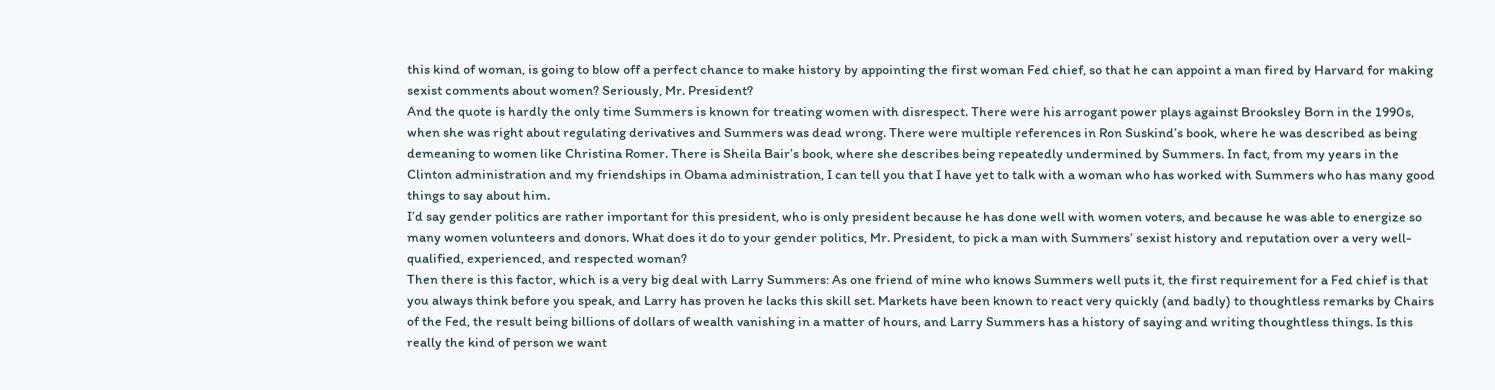this kind of woman, is going to blow off a perfect chance to make history by appointing the first woman Fed chief, so that he can appoint a man fired by Harvard for making sexist comments about women? Seriously, Mr. President?
And the quote is hardly the only time Summers is known for treating women with disrespect. There were his arrogant power plays against Brooksley Born in the 1990s, when she was right about regulating derivatives and Summers was dead wrong. There were multiple references in Ron Suskind’s book, where he was described as being demeaning to women like Christina Romer. There is Sheila Bair’s book, where she describes being repeatedly undermined by Summers. In fact, from my years in the Clinton administration and my friendships in Obama administration, I can tell you that I have yet to talk with a woman who has worked with Summers who has many good things to say about him.
I’d say gender politics are rather important for this president, who is only president because he has done well with women voters, and because he was able to energize so many women volunteers and donors. What does it do to your gender politics, Mr. President, to pick a man with Summers’ sexist history and reputation over a very well-qualified, experienced, and respected woman?
Then there is this factor, which is a very big deal with Larry Summers: As one friend of mine who knows Summers well puts it, the first requirement for a Fed chief is that you always think before you speak, and Larry has proven he lacks this skill set. Markets have been known to react very quickly (and badly) to thoughtless remarks by Chairs of the Fed, the result being billions of dollars of wealth vanishing in a matter of hours, and Larry Summers has a history of saying and writing thoughtless things. Is this really the kind of person we want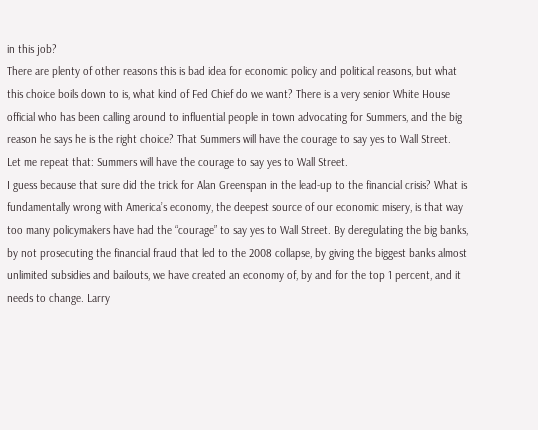in this job?
There are plenty of other reasons this is bad idea for economic policy and political reasons, but what this choice boils down to is, what kind of Fed Chief do we want? There is a very senior White House official who has been calling around to influential people in town advocating for Summers, and the big reason he says he is the right choice? That Summers will have the courage to say yes to Wall Street.
Let me repeat that: Summers will have the courage to say yes to Wall Street.
I guess because that sure did the trick for Alan Greenspan in the lead-up to the financial crisis? What is fundamentally wrong with America’s economy, the deepest source of our economic misery, is that way too many policymakers have had the “courage” to say yes to Wall Street. By deregulating the big banks, by not prosecuting the financial fraud that led to the 2008 collapse, by giving the biggest banks almost unlimited subsidies and bailouts, we have created an economy of, by and for the top 1 percent, and it needs to change. Larry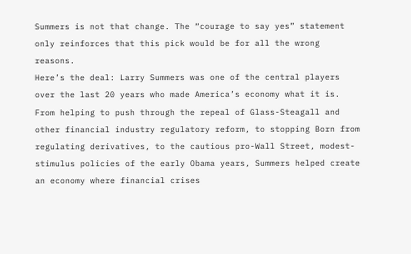Summers is not that change. The “courage to say yes” statement only reinforces that this pick would be for all the wrong reasons.
Here’s the deal: Larry Summers was one of the central players over the last 20 years who made America’s economy what it is. From helping to push through the repeal of Glass-Steagall and other financial industry regulatory reform, to stopping Born from regulating derivatives, to the cautious pro-Wall Street, modest-stimulus policies of the early Obama years, Summers helped create an economy where financial crises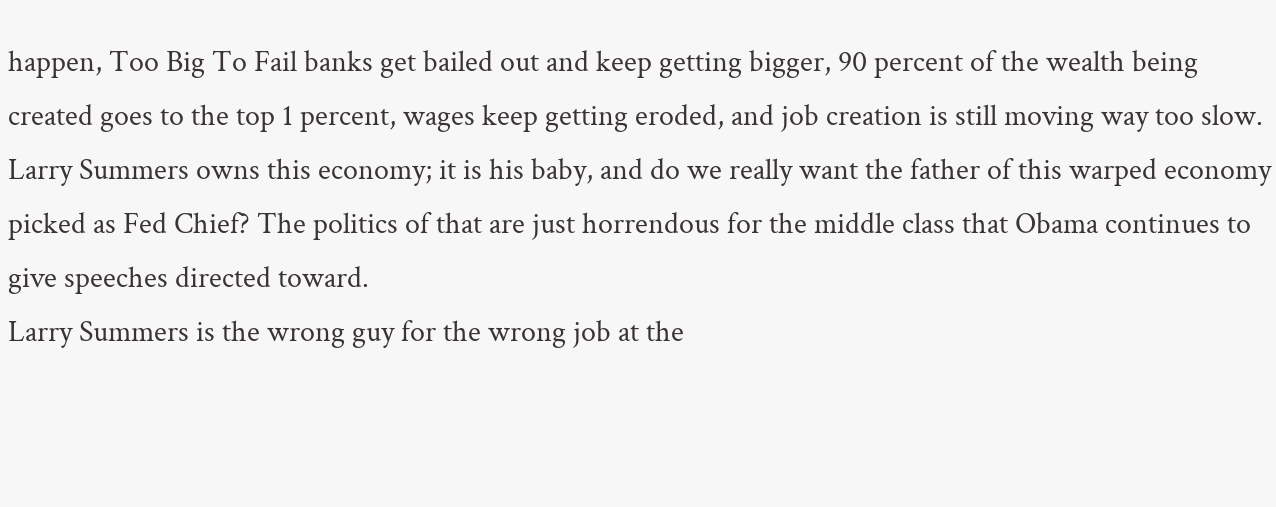happen, Too Big To Fail banks get bailed out and keep getting bigger, 90 percent of the wealth being created goes to the top 1 percent, wages keep getting eroded, and job creation is still moving way too slow. Larry Summers owns this economy; it is his baby, and do we really want the father of this warped economy picked as Fed Chief? The politics of that are just horrendous for the middle class that Obama continues to give speeches directed toward.
Larry Summers is the wrong guy for the wrong job at the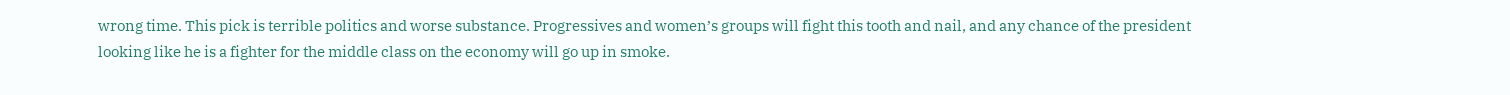wrong time. This pick is terrible politics and worse substance. Progressives and women’s groups will fight this tooth and nail, and any chance of the president looking like he is a fighter for the middle class on the economy will go up in smoke.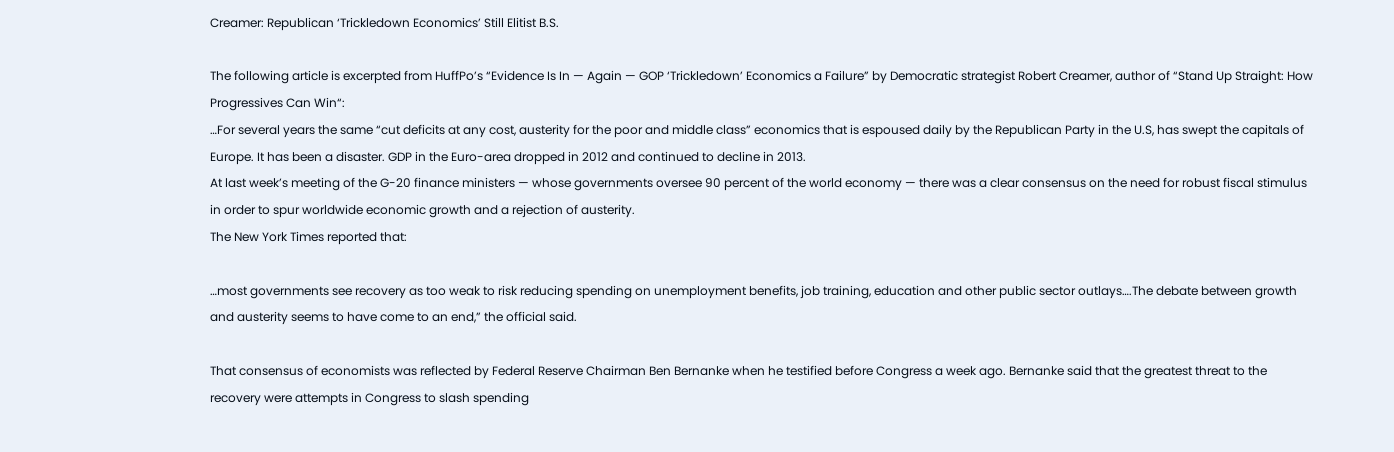Creamer: Republican ‘Trickledown Economics’ Still Elitist B.S.

The following article is excerpted from HuffPo’s “Evidence Is In — Again — GOP ‘Trickledown’ Economics a Failure” by Democratic strategist Robert Creamer, author of “Stand Up Straight: How Progressives Can Win“:
…For several years the same “cut deficits at any cost, austerity for the poor and middle class” economics that is espoused daily by the Republican Party in the U.S, has swept the capitals of Europe. It has been a disaster. GDP in the Euro-area dropped in 2012 and continued to decline in 2013.
At last week’s meeting of the G-20 finance ministers — whose governments oversee 90 percent of the world economy — there was a clear consensus on the need for robust fiscal stimulus in order to spur worldwide economic growth and a rejection of austerity.
The New York Times reported that:

…most governments see recovery as too weak to risk reducing spending on unemployment benefits, job training, education and other public sector outlays….The debate between growth and austerity seems to have come to an end,” the official said.

That consensus of economists was reflected by Federal Reserve Chairman Ben Bernanke when he testified before Congress a week ago. Bernanke said that the greatest threat to the recovery were attempts in Congress to slash spending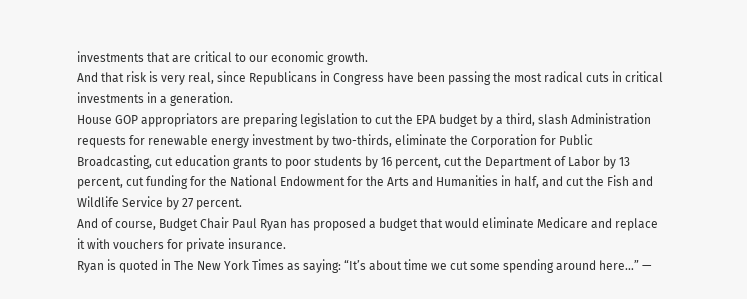investments that are critical to our economic growth.
And that risk is very real, since Republicans in Congress have been passing the most radical cuts in critical investments in a generation.
House GOP appropriators are preparing legislation to cut the EPA budget by a third, slash Administration requests for renewable energy investment by two-thirds, eliminate the Corporation for Public Broadcasting, cut education grants to poor students by 16 percent, cut the Department of Labor by 13 percent, cut funding for the National Endowment for the Arts and Humanities in half, and cut the Fish and Wildlife Service by 27 percent.
And of course, Budget Chair Paul Ryan has proposed a budget that would eliminate Medicare and replace it with vouchers for private insurance.
Ryan is quoted in The New York Times as saying: “It’s about time we cut some spending around here…” —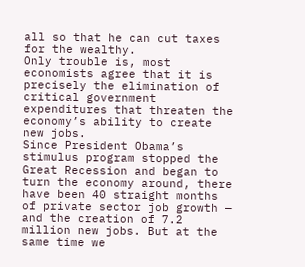all so that he can cut taxes for the wealthy.
Only trouble is, most economists agree that it is precisely the elimination of critical government expenditures that threaten the economy’s ability to create new jobs.
Since President Obama’s stimulus program stopped the Great Recession and began to turn the economy around, there have been 40 straight months of private sector job growth — and the creation of 7.2 million new jobs. But at the same time we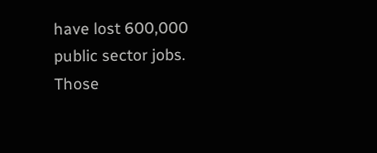have lost 600,000 public sector jobs.
Those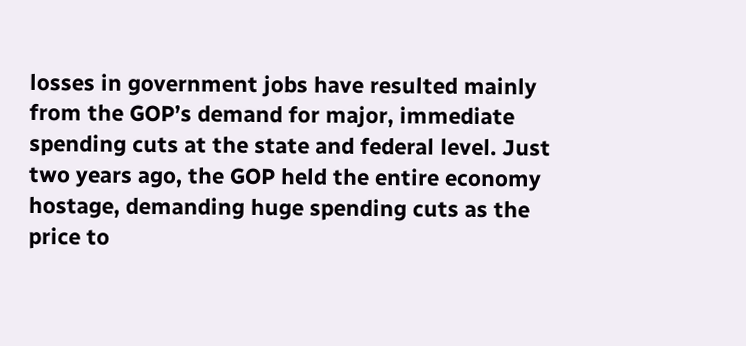losses in government jobs have resulted mainly from the GOP’s demand for major, immediate spending cuts at the state and federal level. Just two years ago, the GOP held the entire economy hostage, demanding huge spending cuts as the price to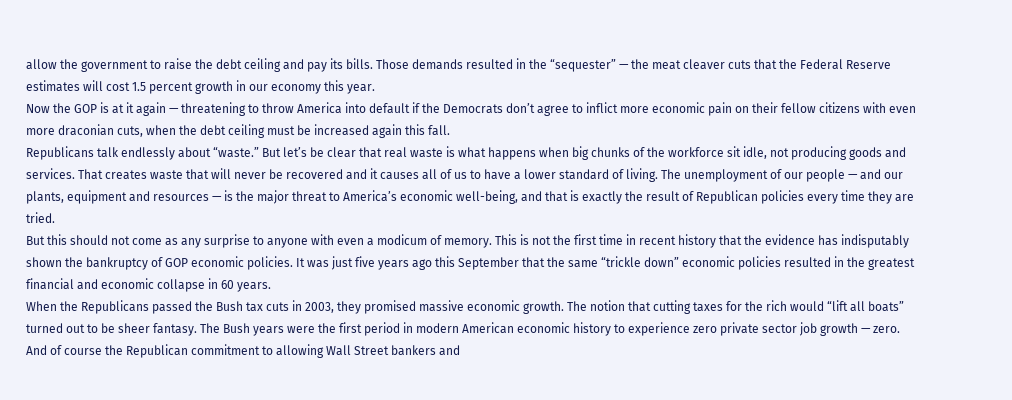allow the government to raise the debt ceiling and pay its bills. Those demands resulted in the “sequester” — the meat cleaver cuts that the Federal Reserve estimates will cost 1.5 percent growth in our economy this year.
Now the GOP is at it again — threatening to throw America into default if the Democrats don’t agree to inflict more economic pain on their fellow citizens with even more draconian cuts, when the debt ceiling must be increased again this fall.
Republicans talk endlessly about “waste.” But let’s be clear that real waste is what happens when big chunks of the workforce sit idle, not producing goods and services. That creates waste that will never be recovered and it causes all of us to have a lower standard of living. The unemployment of our people — and our plants, equipment and resources — is the major threat to America’s economic well-being, and that is exactly the result of Republican policies every time they are tried.
But this should not come as any surprise to anyone with even a modicum of memory. This is not the first time in recent history that the evidence has indisputably shown the bankruptcy of GOP economic policies. It was just five years ago this September that the same “trickle down” economic policies resulted in the greatest financial and economic collapse in 60 years.
When the Republicans passed the Bush tax cuts in 2003, they promised massive economic growth. The notion that cutting taxes for the rich would “lift all boats” turned out to be sheer fantasy. The Bush years were the first period in modern American economic history to experience zero private sector job growth — zero.
And of course the Republican commitment to allowing Wall Street bankers and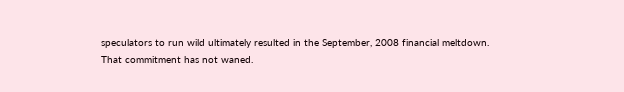speculators to run wild ultimately resulted in the September, 2008 financial meltdown.
That commitment has not waned.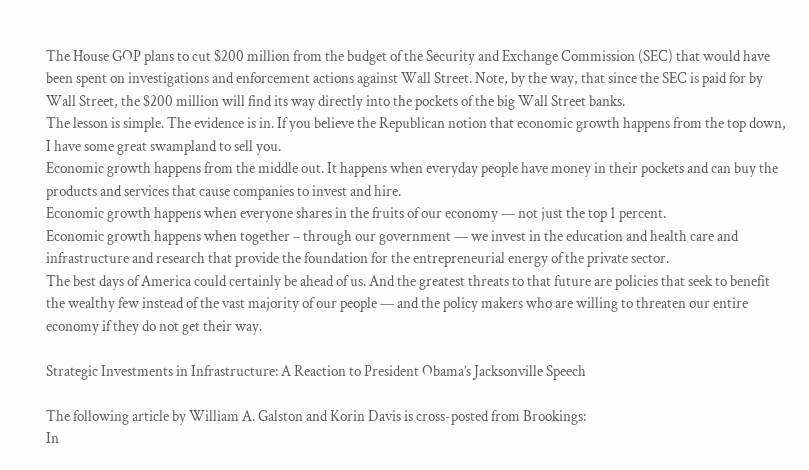The House GOP plans to cut $200 million from the budget of the Security and Exchange Commission (SEC) that would have been spent on investigations and enforcement actions against Wall Street. Note, by the way, that since the SEC is paid for by Wall Street, the $200 million will find its way directly into the pockets of the big Wall Street banks.
The lesson is simple. The evidence is in. If you believe the Republican notion that economic growth happens from the top down, I have some great swampland to sell you.
Economic growth happens from the middle out. It happens when everyday people have money in their pockets and can buy the products and services that cause companies to invest and hire.
Economic growth happens when everyone shares in the fruits of our economy — not just the top 1 percent.
Economic growth happens when together – through our government — we invest in the education and health care and infrastructure and research that provide the foundation for the entrepreneurial energy of the private sector.
The best days of America could certainly be ahead of us. And the greatest threats to that future are policies that seek to benefit the wealthy few instead of the vast majority of our people — and the policy makers who are willing to threaten our entire economy if they do not get their way.

Strategic Investments in Infrastructure: A Reaction to President Obama’s Jacksonville Speech

The following article by William A. Galston and Korin Davis is cross-posted from Brookings:
In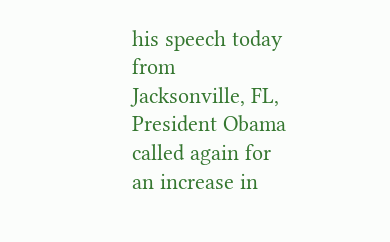his speech today from Jacksonville, FL, President Obama called again for an increase in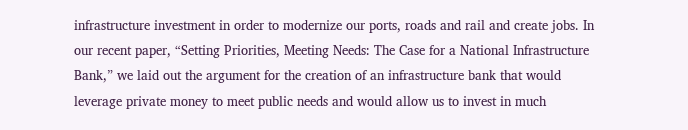infrastructure investment in order to modernize our ports, roads and rail and create jobs. In our recent paper, “Setting Priorities, Meeting Needs: The Case for a National Infrastructure Bank,” we laid out the argument for the creation of an infrastructure bank that would leverage private money to meet public needs and would allow us to invest in much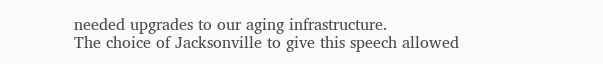needed upgrades to our aging infrastructure.
The choice of Jacksonville to give this speech allowed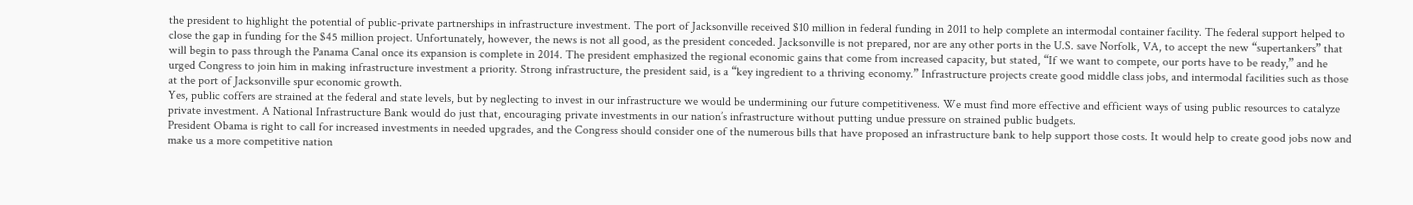the president to highlight the potential of public-private partnerships in infrastructure investment. The port of Jacksonville received $10 million in federal funding in 2011 to help complete an intermodal container facility. The federal support helped to close the gap in funding for the $45 million project. Unfortunately, however, the news is not all good, as the president conceded. Jacksonville is not prepared, nor are any other ports in the U.S. save Norfolk, VA, to accept the new “supertankers” that will begin to pass through the Panama Canal once its expansion is complete in 2014. The president emphasized the regional economic gains that come from increased capacity, but stated, “If we want to compete, our ports have to be ready,” and he urged Congress to join him in making infrastructure investment a priority. Strong infrastructure, the president said, is a “key ingredient to a thriving economy.” Infrastructure projects create good middle class jobs, and intermodal facilities such as those at the port of Jacksonville spur economic growth.
Yes, public coffers are strained at the federal and state levels, but by neglecting to invest in our infrastructure we would be undermining our future competitiveness. We must find more effective and efficient ways of using public resources to catalyze private investment. A National Infrastructure Bank would do just that, encouraging private investments in our nation’s infrastructure without putting undue pressure on strained public budgets.
President Obama is right to call for increased investments in needed upgrades, and the Congress should consider one of the numerous bills that have proposed an infrastructure bank to help support those costs. It would help to create good jobs now and make us a more competitive nation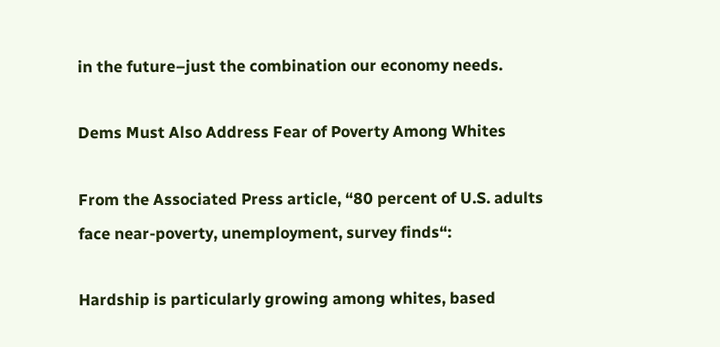in the future–just the combination our economy needs.

Dems Must Also Address Fear of Poverty Among Whites

From the Associated Press article, “80 percent of U.S. adults face near-poverty, unemployment, survey finds“:

Hardship is particularly growing among whites, based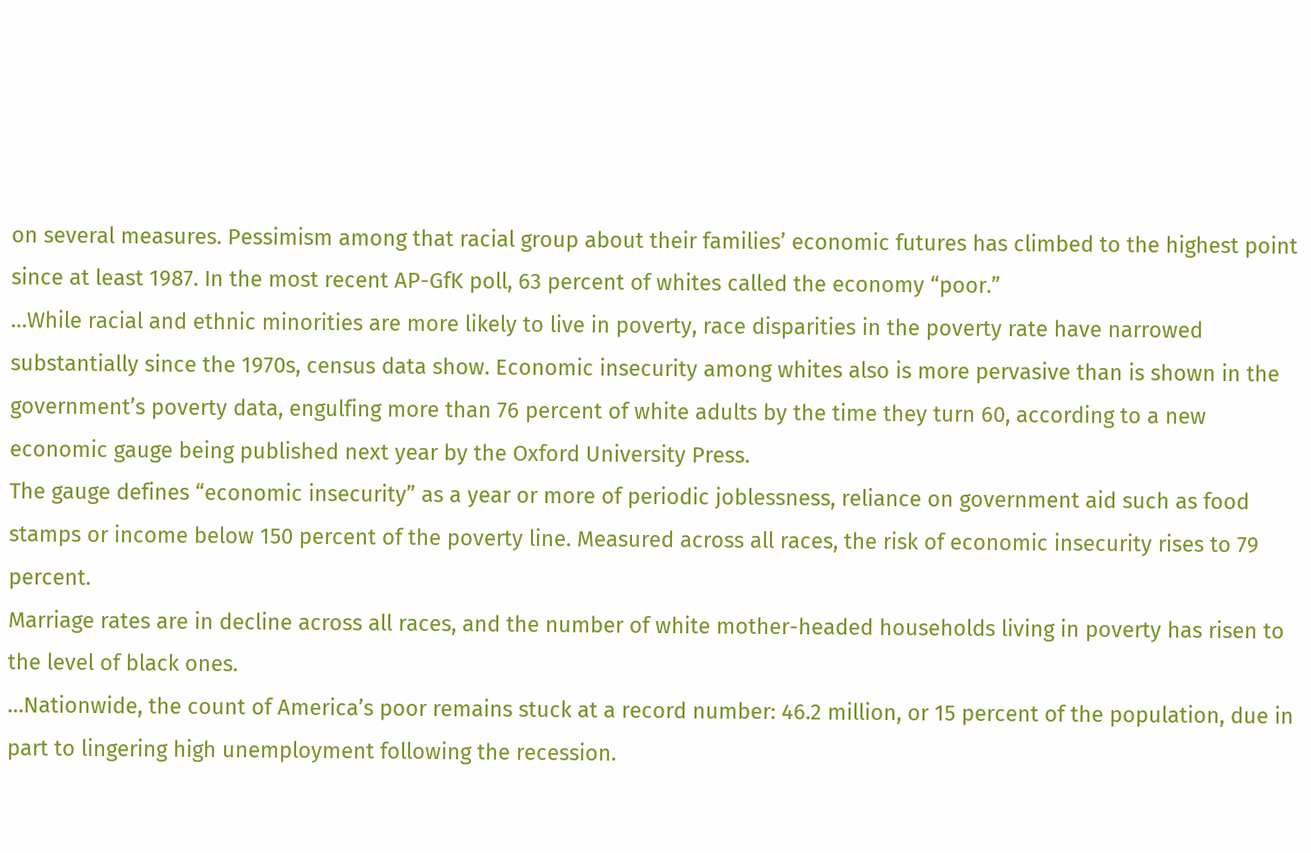on several measures. Pessimism among that racial group about their families’ economic futures has climbed to the highest point since at least 1987. In the most recent AP-GfK poll, 63 percent of whites called the economy “poor.”
…While racial and ethnic minorities are more likely to live in poverty, race disparities in the poverty rate have narrowed substantially since the 1970s, census data show. Economic insecurity among whites also is more pervasive than is shown in the government’s poverty data, engulfing more than 76 percent of white adults by the time they turn 60, according to a new economic gauge being published next year by the Oxford University Press.
The gauge defines “economic insecurity” as a year or more of periodic joblessness, reliance on government aid such as food stamps or income below 150 percent of the poverty line. Measured across all races, the risk of economic insecurity rises to 79 percent.
Marriage rates are in decline across all races, and the number of white mother-headed households living in poverty has risen to the level of black ones.
…Nationwide, the count of America’s poor remains stuck at a record number: 46.2 million, or 15 percent of the population, due in part to lingering high unemployment following the recession.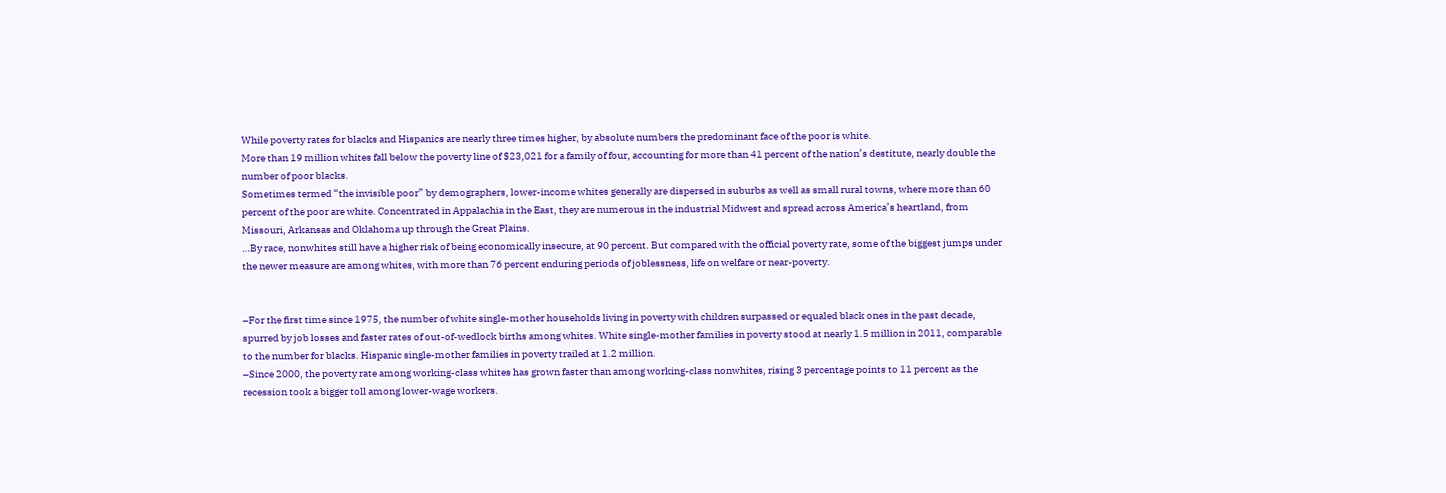While poverty rates for blacks and Hispanics are nearly three times higher, by absolute numbers the predominant face of the poor is white.
More than 19 million whites fall below the poverty line of $23,021 for a family of four, accounting for more than 41 percent of the nation’s destitute, nearly double the number of poor blacks.
Sometimes termed “the invisible poor” by demographers, lower-income whites generally are dispersed in suburbs as well as small rural towns, where more than 60 percent of the poor are white. Concentrated in Appalachia in the East, they are numerous in the industrial Midwest and spread across America’s heartland, from Missouri, Arkansas and Oklahoma up through the Great Plains.
…By race, nonwhites still have a higher risk of being economically insecure, at 90 percent. But compared with the official poverty rate, some of the biggest jumps under the newer measure are among whites, with more than 76 percent enduring periods of joblessness, life on welfare or near-poverty.


–For the first time since 1975, the number of white single-mother households living in poverty with children surpassed or equaled black ones in the past decade, spurred by job losses and faster rates of out-of-wedlock births among whites. White single-mother families in poverty stood at nearly 1.5 million in 2011, comparable to the number for blacks. Hispanic single-mother families in poverty trailed at 1.2 million.
–Since 2000, the poverty rate among working-class whites has grown faster than among working-class nonwhites, rising 3 percentage points to 11 percent as the recession took a bigger toll among lower-wage workers.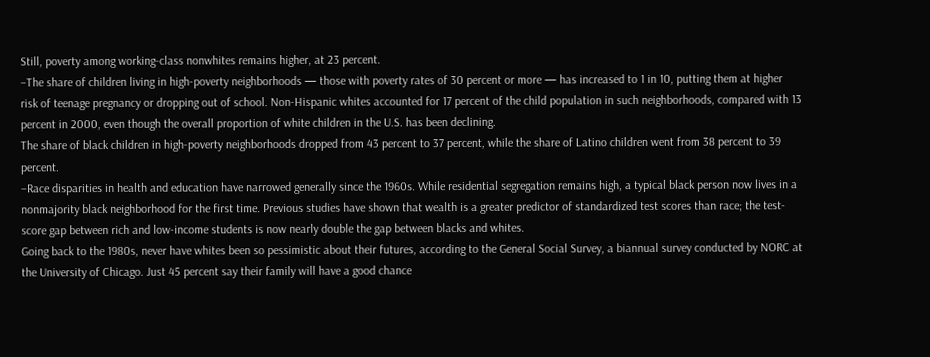Still, poverty among working-class nonwhites remains higher, at 23 percent.
–The share of children living in high-poverty neighborhoods — those with poverty rates of 30 percent or more — has increased to 1 in 10, putting them at higher risk of teenage pregnancy or dropping out of school. Non-Hispanic whites accounted for 17 percent of the child population in such neighborhoods, compared with 13 percent in 2000, even though the overall proportion of white children in the U.S. has been declining.
The share of black children in high-poverty neighborhoods dropped from 43 percent to 37 percent, while the share of Latino children went from 38 percent to 39 percent.
–Race disparities in health and education have narrowed generally since the 1960s. While residential segregation remains high, a typical black person now lives in a nonmajority black neighborhood for the first time. Previous studies have shown that wealth is a greater predictor of standardized test scores than race; the test-score gap between rich and low-income students is now nearly double the gap between blacks and whites.
Going back to the 1980s, never have whites been so pessimistic about their futures, according to the General Social Survey, a biannual survey conducted by NORC at the University of Chicago. Just 45 percent say their family will have a good chance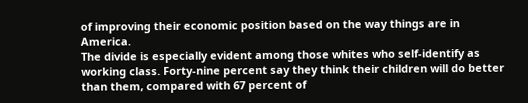of improving their economic position based on the way things are in America.
The divide is especially evident among those whites who self-identify as working class. Forty-nine percent say they think their children will do better than them, compared with 67 percent of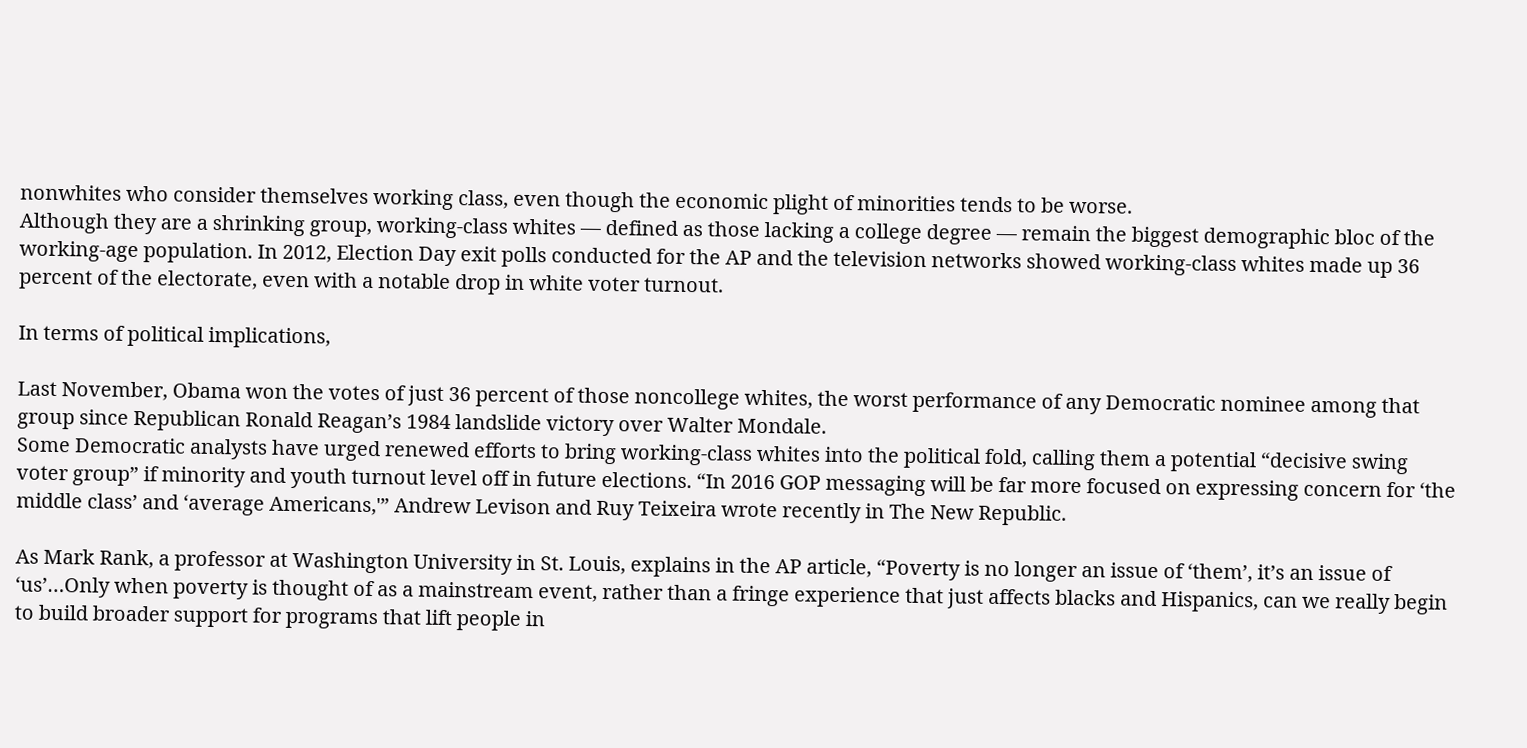nonwhites who consider themselves working class, even though the economic plight of minorities tends to be worse.
Although they are a shrinking group, working-class whites — defined as those lacking a college degree — remain the biggest demographic bloc of the working-age population. In 2012, Election Day exit polls conducted for the AP and the television networks showed working-class whites made up 36 percent of the electorate, even with a notable drop in white voter turnout.

In terms of political implications,

Last November, Obama won the votes of just 36 percent of those noncollege whites, the worst performance of any Democratic nominee among that group since Republican Ronald Reagan’s 1984 landslide victory over Walter Mondale.
Some Democratic analysts have urged renewed efforts to bring working-class whites into the political fold, calling them a potential “decisive swing voter group” if minority and youth turnout level off in future elections. “In 2016 GOP messaging will be far more focused on expressing concern for ‘the middle class’ and ‘average Americans,'” Andrew Levison and Ruy Teixeira wrote recently in The New Republic.

As Mark Rank, a professor at Washington University in St. Louis, explains in the AP article, “Poverty is no longer an issue of ‘them’, it’s an issue of ‘us’…Only when poverty is thought of as a mainstream event, rather than a fringe experience that just affects blacks and Hispanics, can we really begin to build broader support for programs that lift people in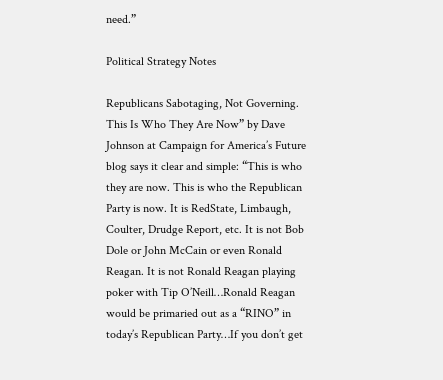need.”

Political Strategy Notes

Republicans Sabotaging, Not Governing. This Is Who They Are Now” by Dave Johnson at Campaign for America’s Future blog says it clear and simple: “This is who they are now. This is who the Republican Party is now. It is RedState, Limbaugh, Coulter, Drudge Report, etc. It is not Bob Dole or John McCain or even Ronald Reagan. It is not Ronald Reagan playing poker with Tip O’Neill…Ronald Reagan would be primaried out as a “RINO” in today’s Republican Party…If you don’t get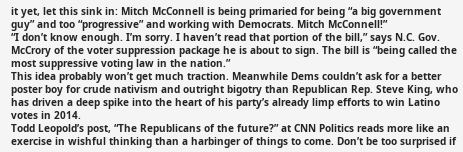it yet, let this sink in: Mitch McConnell is being primaried for being “a big government guy” and too “progressive” and working with Democrats. Mitch McConnell!”
“I don’t know enough. I’m sorry. I haven’t read that portion of the bill,” says N.C. Gov. McCrory of the voter suppression package he is about to sign. The bill is “being called the most suppressive voting law in the nation.”
This idea probably won’t get much traction. Meanwhile Dems couldn’t ask for a better poster boy for crude nativism and outright bigotry than Republican Rep. Steve King, who has driven a deep spike into the heart of his party’s already limp efforts to win Latino votes in 2014.
Todd Leopold’s post, “The Republicans of the future?” at CNN Politics reads more like an exercise in wishful thinking than a harbinger of things to come. Don’t be too surprised if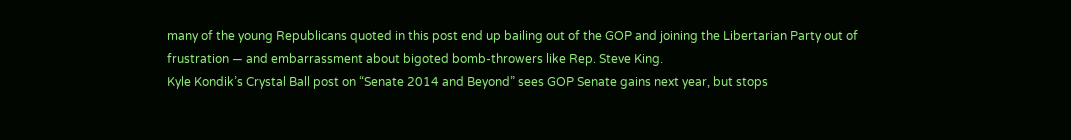many of the young Republicans quoted in this post end up bailing out of the GOP and joining the Libertarian Party out of frustration — and embarrassment about bigoted bomb-throwers like Rep. Steve King.
Kyle Kondik’s Crystal Ball post on “Senate 2014 and Beyond” sees GOP Senate gains next year, but stops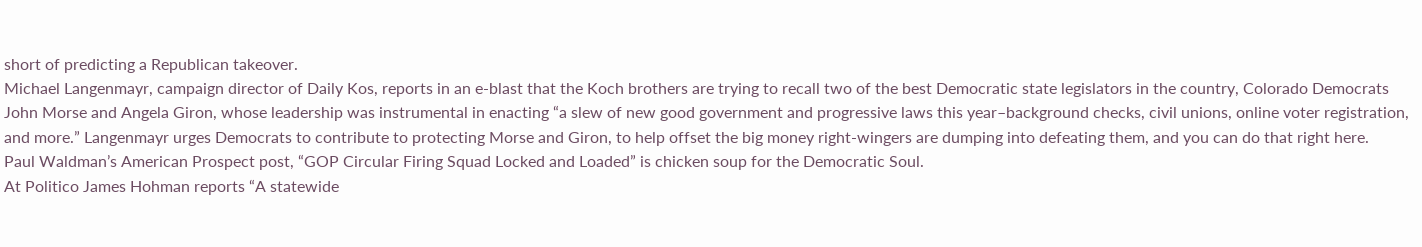short of predicting a Republican takeover.
Michael Langenmayr, campaign director of Daily Kos, reports in an e-blast that the Koch brothers are trying to recall two of the best Democratic state legislators in the country, Colorado Democrats John Morse and Angela Giron, whose leadership was instrumental in enacting “a slew of new good government and progressive laws this year–background checks, civil unions, online voter registration, and more.” Langenmayr urges Democrats to contribute to protecting Morse and Giron, to help offset the big money right-wingers are dumping into defeating them, and you can do that right here.
Paul Waldman’s American Prospect post, “GOP Circular Firing Squad Locked and Loaded” is chicken soup for the Democratic Soul.
At Politico James Hohman reports “A statewide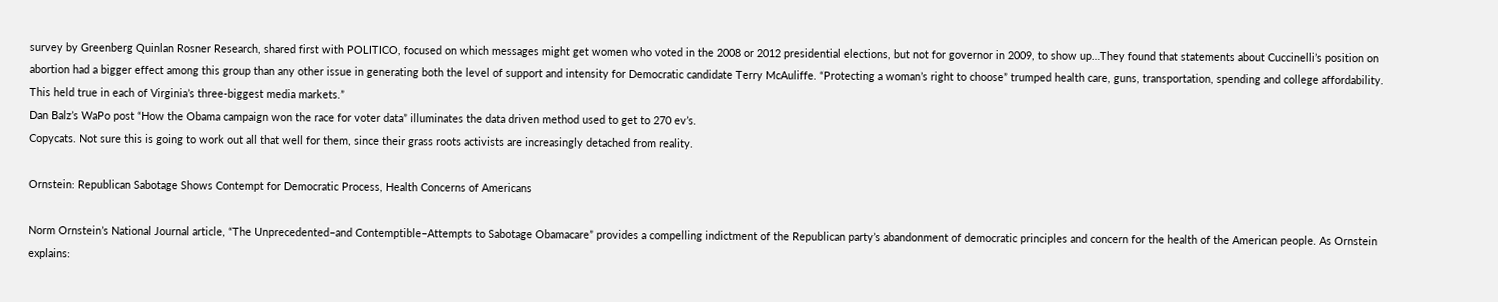survey by Greenberg Quinlan Rosner Research, shared first with POLITICO, focused on which messages might get women who voted in the 2008 or 2012 presidential elections, but not for governor in 2009, to show up…They found that statements about Cuccinelli’s position on abortion had a bigger effect among this group than any other issue in generating both the level of support and intensity for Democratic candidate Terry McAuliffe. “Protecting a woman’s right to choose” trumped health care, guns, transportation, spending and college affordability. This held true in each of Virginia’s three-biggest media markets.”
Dan Balz’s WaPo post “How the Obama campaign won the race for voter data” illuminates the data driven method used to get to 270 ev’s.
Copycats. Not sure this is going to work out all that well for them, since their grass roots activists are increasingly detached from reality.

Ornstein: Republican Sabotage Shows Contempt for Democratic Process, Health Concerns of Americans

Norm Ornstein’s National Journal article, “The Unprecedented–and Contemptible–Attempts to Sabotage Obamacare” provides a compelling indictment of the Republican party’s abandonment of democratic principles and concern for the health of the American people. As Ornstein explains: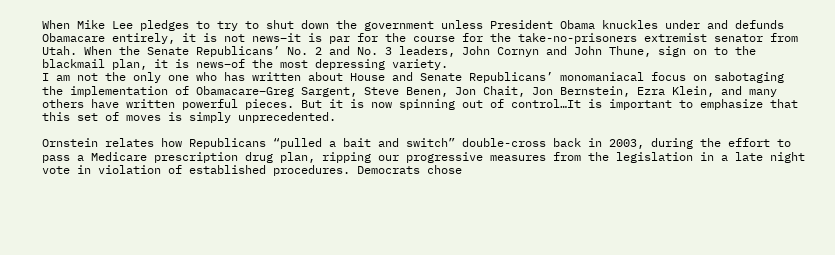When Mike Lee pledges to try to shut down the government unless President Obama knuckles under and defunds Obamacare entirely, it is not news–it is par for the course for the take-no-prisoners extremist senator from Utah. When the Senate Republicans’ No. 2 and No. 3 leaders, John Cornyn and John Thune, sign on to the blackmail plan, it is news–of the most depressing variety.
I am not the only one who has written about House and Senate Republicans’ monomaniacal focus on sabotaging the implementation of Obamacare–Greg Sargent, Steve Benen, Jon Chait, Jon Bernstein, Ezra Klein, and many others have written powerful pieces. But it is now spinning out of control…It is important to emphasize that this set of moves is simply unprecedented.

Ornstein relates how Republicans “pulled a bait and switch” double-cross back in 2003, during the effort to pass a Medicare prescription drug plan, ripping our progressive measures from the legislation in a late night vote in violation of established procedures. Democrats chose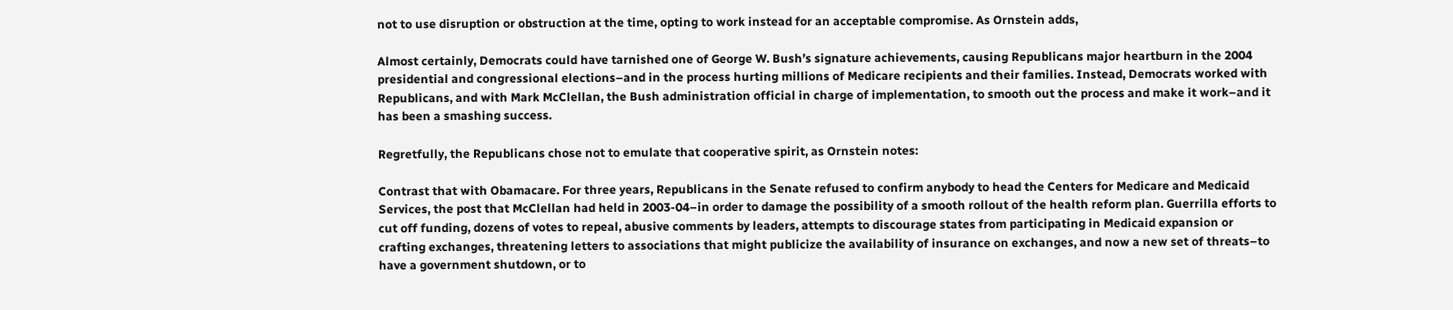not to use disruption or obstruction at the time, opting to work instead for an acceptable compromise. As Ornstein adds,

Almost certainly, Democrats could have tarnished one of George W. Bush’s signature achievements, causing Republicans major heartburn in the 2004 presidential and congressional elections–and in the process hurting millions of Medicare recipients and their families. Instead, Democrats worked with Republicans, and with Mark McClellan, the Bush administration official in charge of implementation, to smooth out the process and make it work–and it has been a smashing success.

Regretfully, the Republicans chose not to emulate that cooperative spirit, as Ornstein notes:

Contrast that with Obamacare. For three years, Republicans in the Senate refused to confirm anybody to head the Centers for Medicare and Medicaid Services, the post that McClellan had held in 2003-04–in order to damage the possibility of a smooth rollout of the health reform plan. Guerrilla efforts to cut off funding, dozens of votes to repeal, abusive comments by leaders, attempts to discourage states from participating in Medicaid expansion or crafting exchanges, threatening letters to associations that might publicize the availability of insurance on exchanges, and now a new set of threats–to have a government shutdown, or to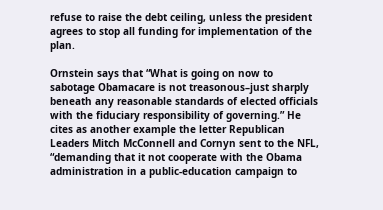refuse to raise the debt ceiling, unless the president agrees to stop all funding for implementation of the plan.

Ornstein says that “What is going on now to sabotage Obamacare is not treasonous–just sharply beneath any reasonable standards of elected officials with the fiduciary responsibility of governing.” He cites as another example the letter Republican Leaders Mitch McConnell and Cornyn sent to the NFL, “demanding that it not cooperate with the Obama administration in a public-education campaign to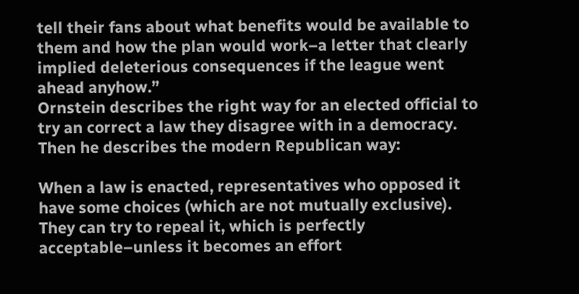tell their fans about what benefits would be available to them and how the plan would work–a letter that clearly implied deleterious consequences if the league went ahead anyhow.”
Ornstein describes the right way for an elected official to try an correct a law they disagree with in a democracy. Then he describes the modern Republican way:

When a law is enacted, representatives who opposed it have some choices (which are not mutually exclusive). They can try to repeal it, which is perfectly acceptable–unless it becomes an effort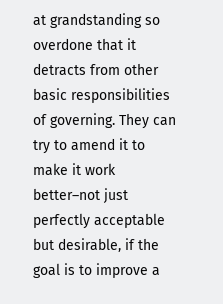at grandstanding so overdone that it detracts from other basic responsibilities of governing. They can try to amend it to make it work better–not just perfectly acceptable but desirable, if the goal is to improve a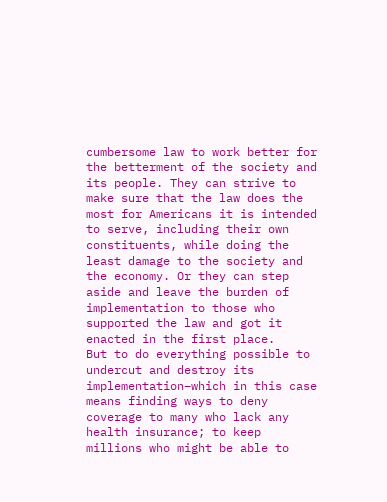cumbersome law to work better for the betterment of the society and its people. They can strive to make sure that the law does the most for Americans it is intended to serve, including their own constituents, while doing the least damage to the society and the economy. Or they can step aside and leave the burden of implementation to those who supported the law and got it enacted in the first place.
But to do everything possible to undercut and destroy its implementation–which in this case means finding ways to deny coverage to many who lack any health insurance; to keep millions who might be able to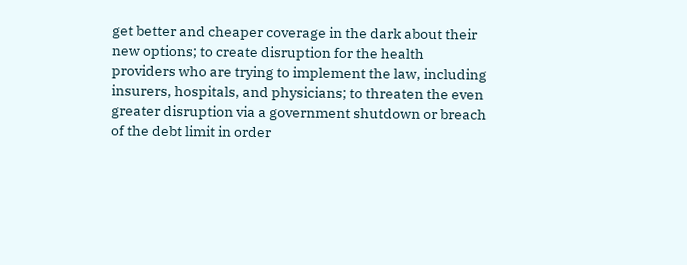get better and cheaper coverage in the dark about their new options; to create disruption for the health providers who are trying to implement the law, including insurers, hospitals, and physicians; to threaten the even greater disruption via a government shutdown or breach of the debt limit in order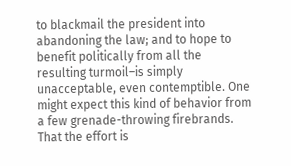to blackmail the president into abandoning the law; and to hope to benefit politically from all the resulting turmoil–is simply unacceptable, even contemptible. One might expect this kind of behavior from a few grenade-throwing firebrands. That the effort is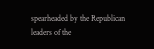spearheaded by the Republican leaders of the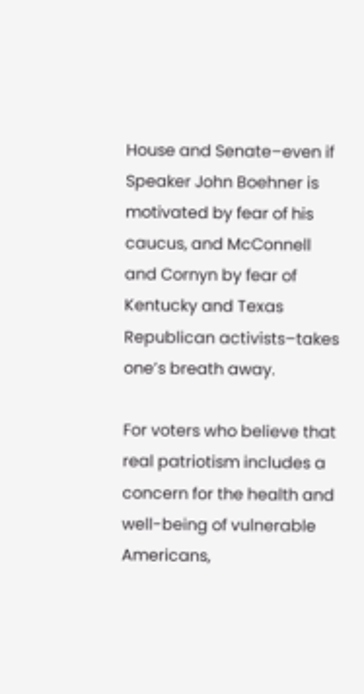House and Senate–even if Speaker John Boehner is motivated by fear of his caucus, and McConnell and Cornyn by fear of Kentucky and Texas Republican activists–takes one’s breath away.

For voters who believe that real patriotism includes a concern for the health and well-being of vulnerable Americans,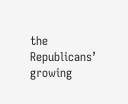the Republicans’ growing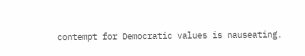contempt for Democratic values is nauseating.